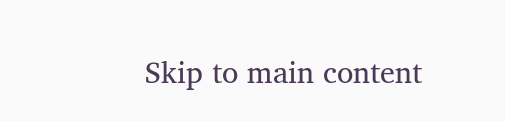Skip to main content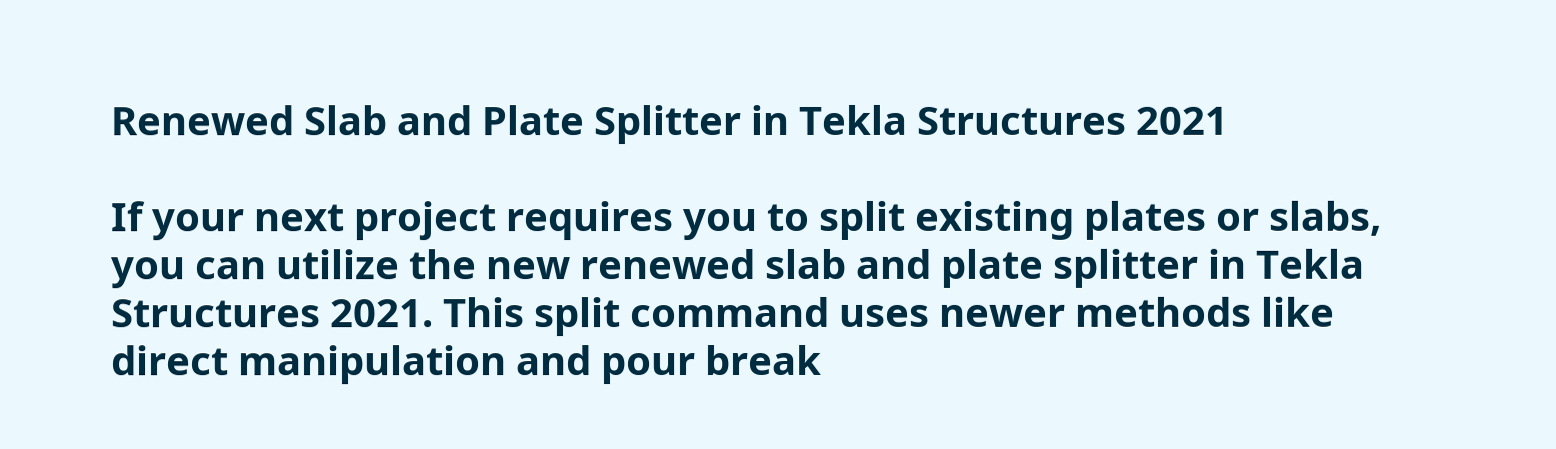Renewed Slab and Plate Splitter in Tekla Structures 2021

If your next project requires you to split existing plates or slabs, you can utilize the new renewed slab and plate splitter in Tekla Structures 2021. This split command uses newer methods like direct manipulation and pour break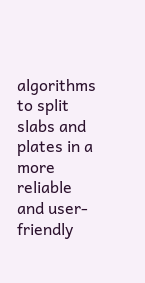algorithms to split slabs and plates in a more reliable and user-friendly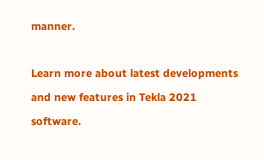manner.

Learn more about latest developments and new features in Tekla 2021 software.